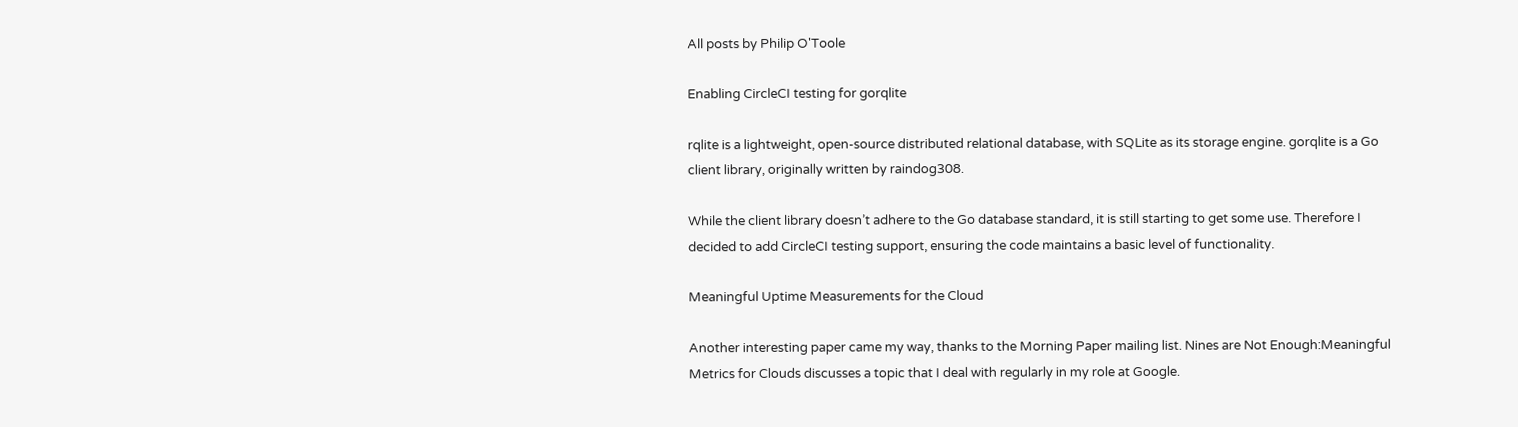All posts by Philip O'Toole

Enabling CircleCI testing for gorqlite

rqlite is a lightweight, open-source distributed relational database, with SQLite as its storage engine. gorqlite is a Go client library, originally written by raindog308.

While the client library doesn’t adhere to the Go database standard, it is still starting to get some use. Therefore I decided to add CircleCI testing support, ensuring the code maintains a basic level of functionality.

Meaningful Uptime Measurements for the Cloud

Another interesting paper came my way, thanks to the Morning Paper mailing list. Nines are Not Enough:Meaningful Metrics for Clouds discusses a topic that I deal with regularly in my role at Google.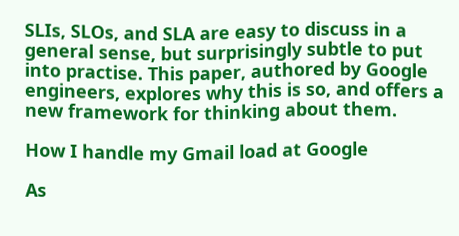SLIs, SLOs, and SLA are easy to discuss in a general sense, but surprisingly subtle to put into practise. This paper, authored by Google engineers, explores why this is so, and offers a new framework for thinking about them.

How I handle my Gmail load at Google

As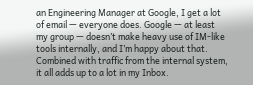an Engineering Manager at Google, I get a lot of email — everyone does. Google — at least my group — doesn’t make heavy use of IM-like tools internally, and I’m happy about that. Combined with traffic from the internal system, it all adds up to a lot in my Inbox.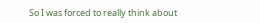So I was forced to really think about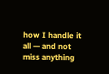how I handle it all — and not miss anything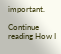important.

Continue reading How I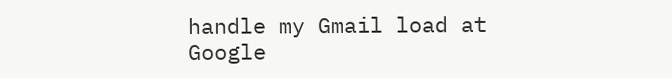handle my Gmail load at Google